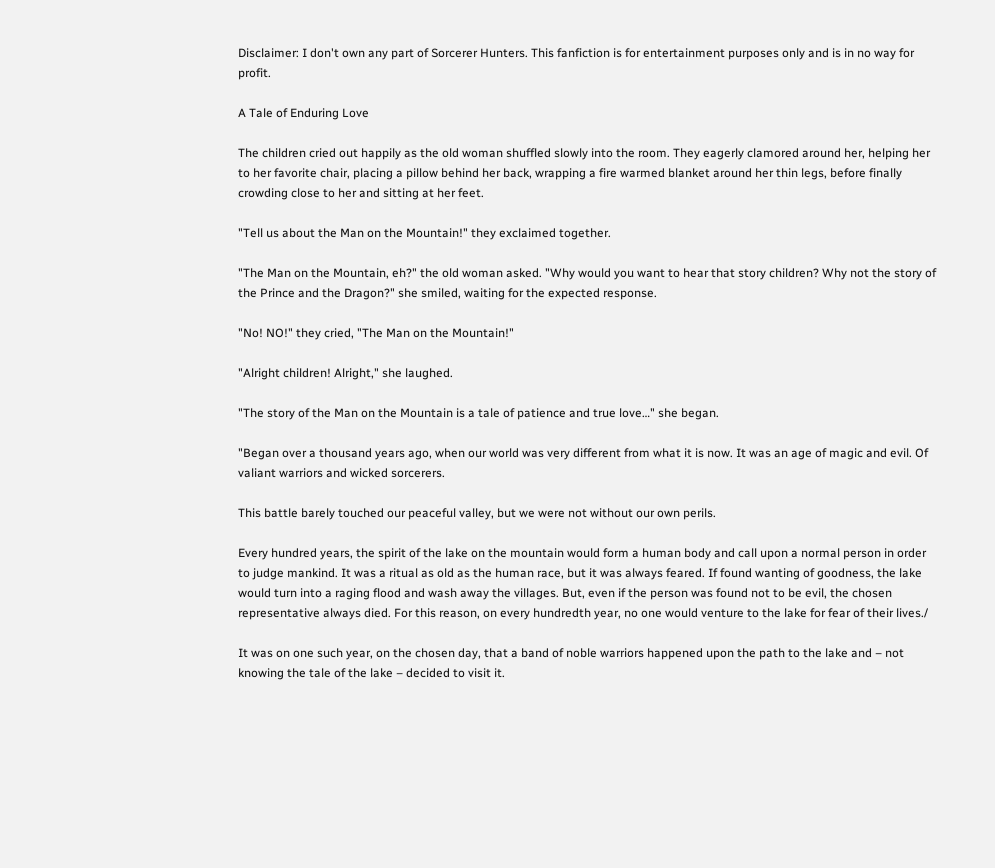Disclaimer: I don't own any part of Sorcerer Hunters. This fanfiction is for entertainment purposes only and is in no way for profit.

A Tale of Enduring Love

The children cried out happily as the old woman shuffled slowly into the room. They eagerly clamored around her, helping her to her favorite chair, placing a pillow behind her back, wrapping a fire warmed blanket around her thin legs, before finally crowding close to her and sitting at her feet.

"Tell us about the Man on the Mountain!" they exclaimed together.

"The Man on the Mountain, eh?" the old woman asked. "Why would you want to hear that story children? Why not the story of the Prince and the Dragon?" she smiled, waiting for the expected response.

"No! NO!" they cried, "The Man on the Mountain!"

"Alright children! Alright," she laughed.

"The story of the Man on the Mountain is a tale of patience and true love…" she began.

"Began over a thousand years ago, when our world was very different from what it is now. It was an age of magic and evil. Of valiant warriors and wicked sorcerers.

This battle barely touched our peaceful valley, but we were not without our own perils.

Every hundred years, the spirit of the lake on the mountain would form a human body and call upon a normal person in order to judge mankind. It was a ritual as old as the human race, but it was always feared. If found wanting of goodness, the lake would turn into a raging flood and wash away the villages. But, even if the person was found not to be evil, the chosen representative always died. For this reason, on every hundredth year, no one would venture to the lake for fear of their lives./

It was on one such year, on the chosen day, that a band of noble warriors happened upon the path to the lake and – not knowing the tale of the lake – decided to visit it.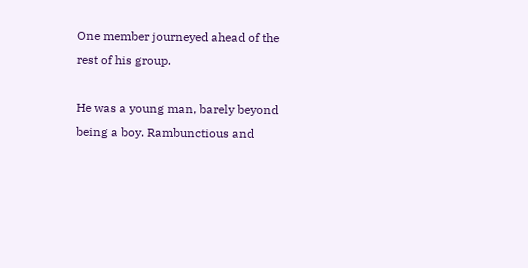One member journeyed ahead of the rest of his group.

He was a young man, barely beyond being a boy. Rambunctious and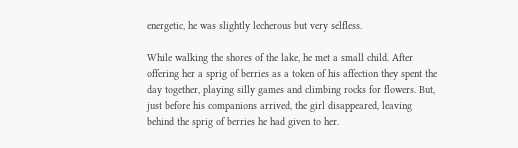energetic, he was slightly lecherous but very selfless.

While walking the shores of the lake, he met a small child. After offering her a sprig of berries as a token of his affection they spent the day together, playing silly games and climbing rocks for flowers. But, just before his companions arrived, the girl disappeared, leaving behind the sprig of berries he had given to her.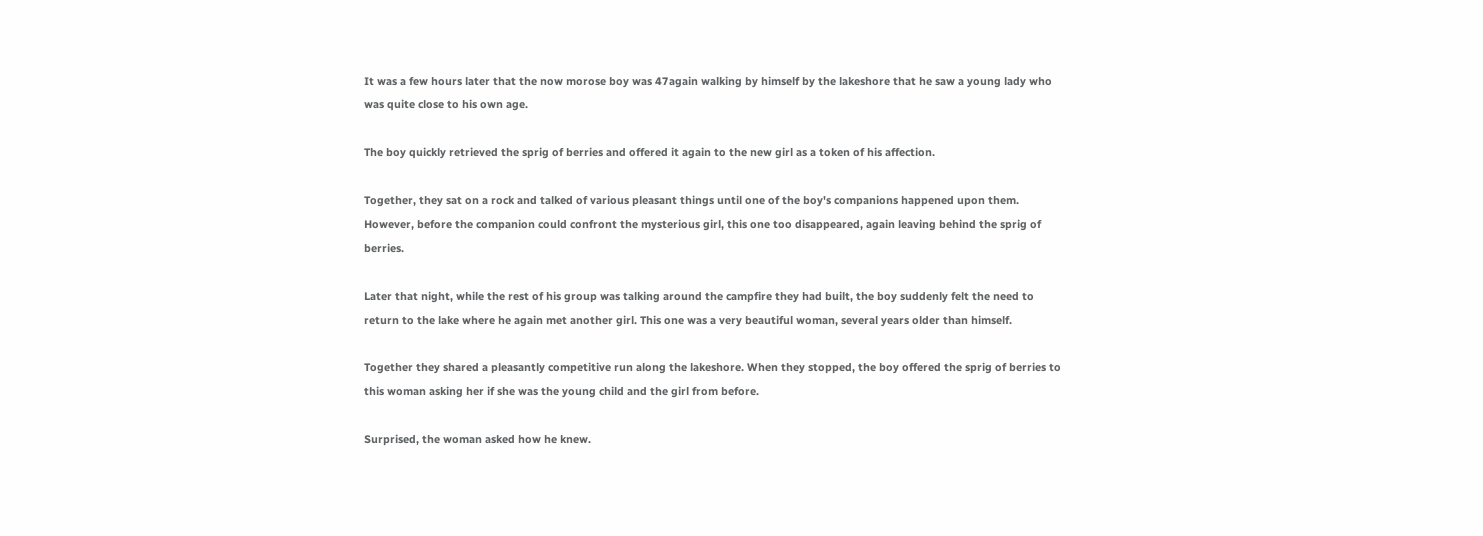It was a few hours later that the now morose boy was 47again walking by himself by the lakeshore that he saw a young lady who was quite close to his own age.

The boy quickly retrieved the sprig of berries and offered it again to the new girl as a token of his affection.

Together, they sat on a rock and talked of various pleasant things until one of the boy's companions happened upon them. However, before the companion could confront the mysterious girl, this one too disappeared, again leaving behind the sprig of berries.

Later that night, while the rest of his group was talking around the campfire they had built, the boy suddenly felt the need to return to the lake where he again met another girl. This one was a very beautiful woman, several years older than himself.

Together they shared a pleasantly competitive run along the lakeshore. When they stopped, the boy offered the sprig of berries to this woman asking her if she was the young child and the girl from before.

Surprised, the woman asked how he knew.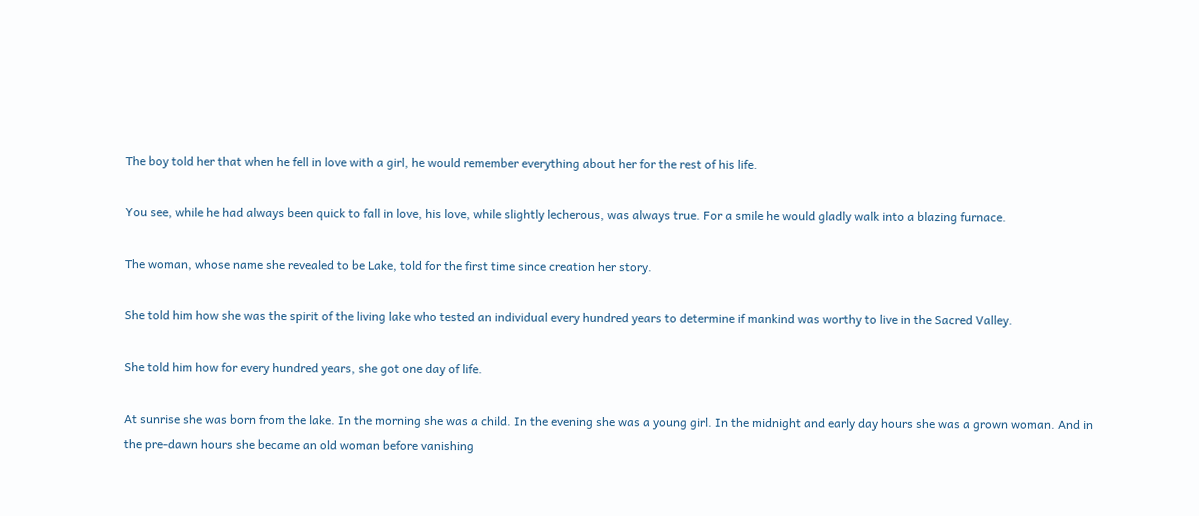The boy told her that when he fell in love with a girl, he would remember everything about her for the rest of his life.

You see, while he had always been quick to fall in love, his love, while slightly lecherous, was always true. For a smile he would gladly walk into a blazing furnace.

The woman, whose name she revealed to be Lake, told for the first time since creation her story.

She told him how she was the spirit of the living lake who tested an individual every hundred years to determine if mankind was worthy to live in the Sacred Valley.

She told him how for every hundred years, she got one day of life.

At sunrise she was born from the lake. In the morning she was a child. In the evening she was a young girl. In the midnight and early day hours she was a grown woman. And in the pre-dawn hours she became an old woman before vanishing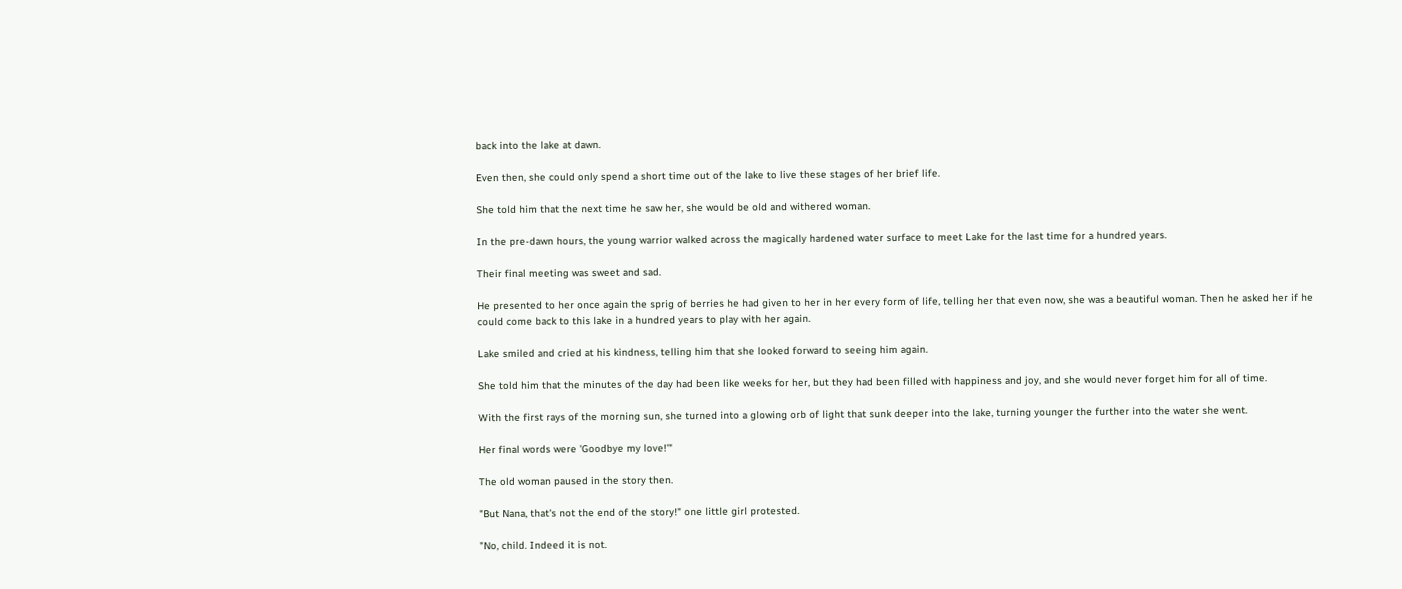back into the lake at dawn.

Even then, she could only spend a short time out of the lake to live these stages of her brief life.

She told him that the next time he saw her, she would be old and withered woman.

In the pre-dawn hours, the young warrior walked across the magically hardened water surface to meet Lake for the last time for a hundred years.

Their final meeting was sweet and sad.

He presented to her once again the sprig of berries he had given to her in her every form of life, telling her that even now, she was a beautiful woman. Then he asked her if he could come back to this lake in a hundred years to play with her again.

Lake smiled and cried at his kindness, telling him that she looked forward to seeing him again.

She told him that the minutes of the day had been like weeks for her, but they had been filled with happiness and joy, and she would never forget him for all of time.

With the first rays of the morning sun, she turned into a glowing orb of light that sunk deeper into the lake, turning younger the further into the water she went.

Her final words were 'Goodbye my love!'"

The old woman paused in the story then.

"But Nana, that's not the end of the story!" one little girl protested.

"No, child. Indeed it is not.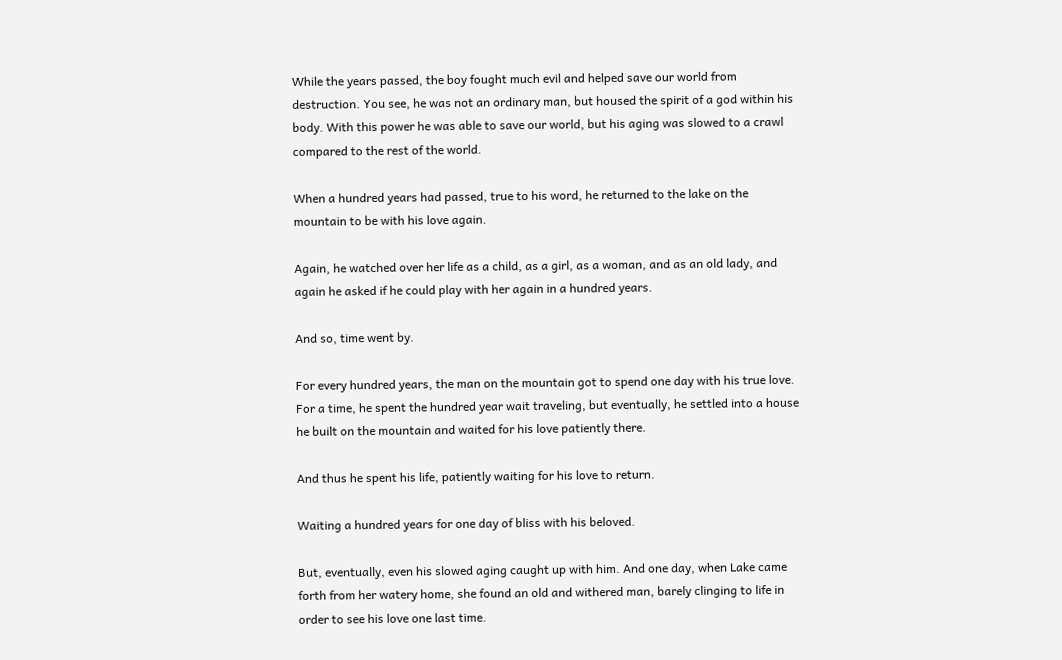While the years passed, the boy fought much evil and helped save our world from destruction. You see, he was not an ordinary man, but housed the spirit of a god within his body. With this power he was able to save our world, but his aging was slowed to a crawl compared to the rest of the world.

When a hundred years had passed, true to his word, he returned to the lake on the mountain to be with his love again.

Again, he watched over her life as a child, as a girl, as a woman, and as an old lady, and again he asked if he could play with her again in a hundred years.

And so, time went by.

For every hundred years, the man on the mountain got to spend one day with his true love. For a time, he spent the hundred year wait traveling, but eventually, he settled into a house he built on the mountain and waited for his love patiently there.

And thus he spent his life, patiently waiting for his love to return.

Waiting a hundred years for one day of bliss with his beloved.

But, eventually, even his slowed aging caught up with him. And one day, when Lake came forth from her watery home, she found an old and withered man, barely clinging to life in order to see his love one last time.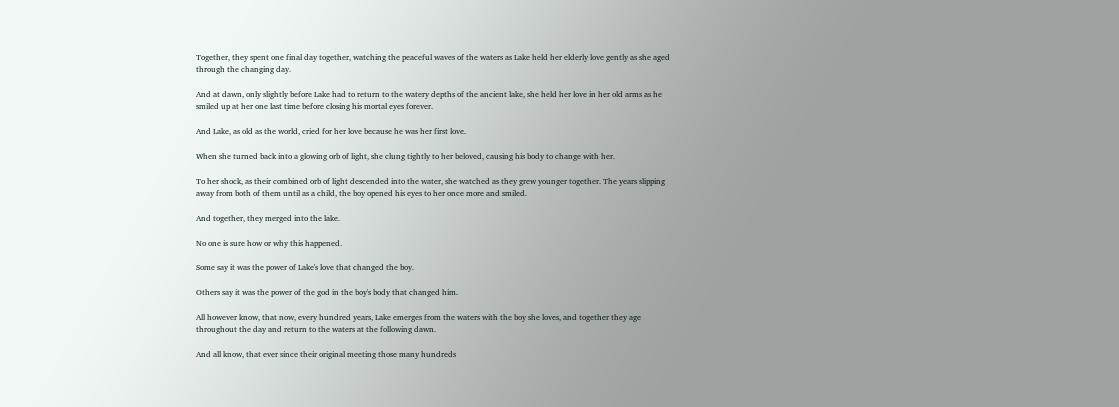Together, they spent one final day together, watching the peaceful waves of the waters as Lake held her elderly love gently as she aged through the changing day.

And at dawn, only slightly before Lake had to return to the watery depths of the ancient lake, she held her love in her old arms as he smiled up at her one last time before closing his mortal eyes forever.

And Lake, as old as the world, cried for her love because he was her first love.

When she turned back into a glowing orb of light, she clung tightly to her beloved, causing his body to change with her.

To her shock, as their combined orb of light descended into the water, she watched as they grew younger together. The years slipping away from both of them until as a child, the boy opened his eyes to her once more and smiled.

And together, they merged into the lake.

No one is sure how or why this happened.

Some say it was the power of Lake's love that changed the boy.

Others say it was the power of the god in the boy's body that changed him.

All however know, that now, every hundred years, Lake emerges from the waters with the boy she loves, and together they age throughout the day and return to the waters at the following dawn.

And all know, that ever since their original meeting those many hundreds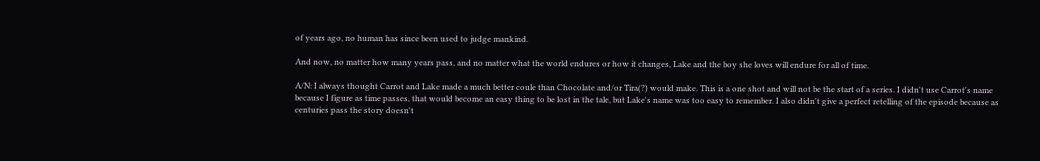of years ago, no human has since been used to judge mankind.

And now, no matter how many years pass, and no matter what the world endures or how it changes, Lake and the boy she loves will endure for all of time.

A/N: I always thought Carrot and Lake made a much better coule than Chocolate and/or Tira(?) would make. This is a one shot and will not be the start of a series. I didn't use Carrot's name because I figure as time passes, that would become an easy thing to be lost in the tale, but Lake's name was too easy to remember. I also didn't give a perfect retelling of the episode because as centuries pass the story doesn't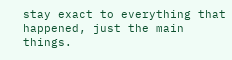stay exact to everything that happened, just the main things.